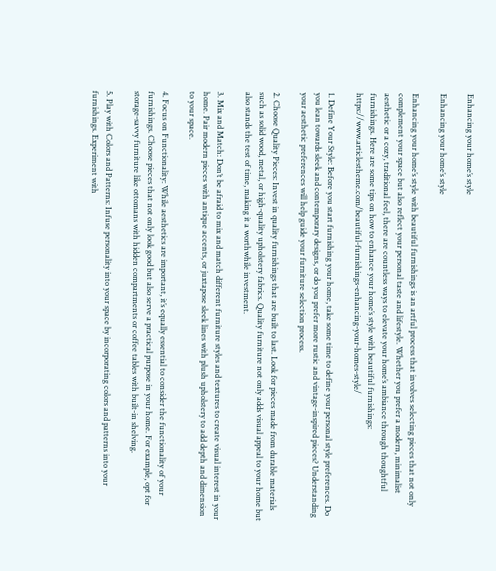Enhancing your home’s style

Enhancing your home’s style

Enhancing your home’s style with beautiful furnishings is an artful process that involves selecting pieces that not only complement your space but also reflect your personal taste and lifestyle. Whether you prefer a modern, minimalist aesthetic or a cozy, traditional feel, there are countless ways to elevate your home’s ambiance through thoughtful furnishings. Here are some tips on how to enhance your home’s style with beautiful furnishings: https://www.articlestheme.com/beautiful-furnishings-enhancing-your-homes-style/

1. Define Your Style: Before you start furnishing your home, take some time to define your personal style preferences. Do you lean towards sleek and contemporary designs, or do you prefer more rustic and vintage-inspired pieces? Understanding your aesthetic preferences will help guide your furniture selection process.

2. Choose Quality Pieces: Invest in quality furnishings that are built to last. Look for pieces made from durable materials such as solid wood, metal, or high-quality upholstery fabrics. Quality furniture not only adds visual appeal to your home but also stands the test of time, making it a worthwhile investment.

3. Mix and Match: Don’t be afraid to mix and match different furniture styles and textures to create visual interest in your home. Pair modern pieces with antique accents, or juxtapose sleek lines with plush upholstery to add depth and dimension to your space.

4. Focus on Functionality: While aesthetics are important, it’s equally essential to consider the functionality of your furnishings. Choose pieces that not only look good but also serve a practical purpose in your home. For example, opt for storage-savvy furniture like ottomans with hidden compartments or coffee tables with built-in shelving.

5. Play with Colors and Patterns: Infuse personality into your space by incorporating colors and patterns into your furnishings. Experiment with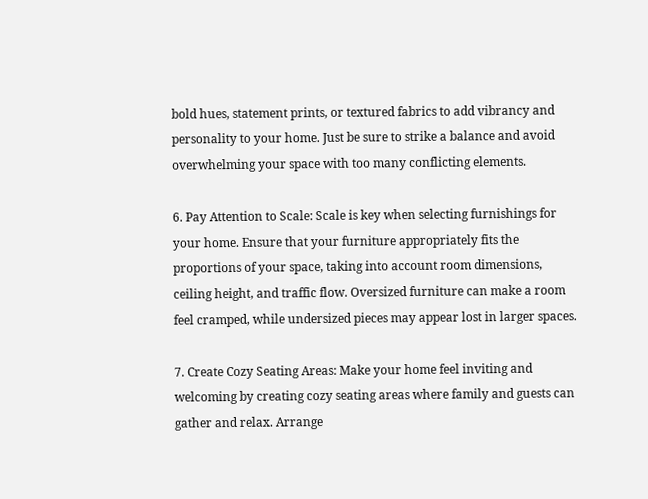bold hues, statement prints, or textured fabrics to add vibrancy and personality to your home. Just be sure to strike a balance and avoid overwhelming your space with too many conflicting elements.

6. Pay Attention to Scale: Scale is key when selecting furnishings for your home. Ensure that your furniture appropriately fits the proportions of your space, taking into account room dimensions, ceiling height, and traffic flow. Oversized furniture can make a room feel cramped, while undersized pieces may appear lost in larger spaces.

7. Create Cozy Seating Areas: Make your home feel inviting and welcoming by creating cozy seating areas where family and guests can gather and relax. Arrange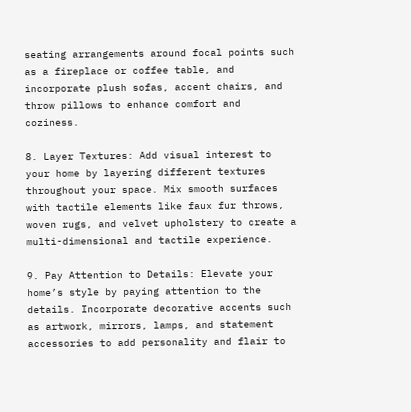seating arrangements around focal points such as a fireplace or coffee table, and incorporate plush sofas, accent chairs, and throw pillows to enhance comfort and coziness.

8. Layer Textures: Add visual interest to your home by layering different textures throughout your space. Mix smooth surfaces with tactile elements like faux fur throws, woven rugs, and velvet upholstery to create a multi-dimensional and tactile experience.

9. Pay Attention to Details: Elevate your home’s style by paying attention to the details. Incorporate decorative accents such as artwork, mirrors, lamps, and statement accessories to add personality and flair to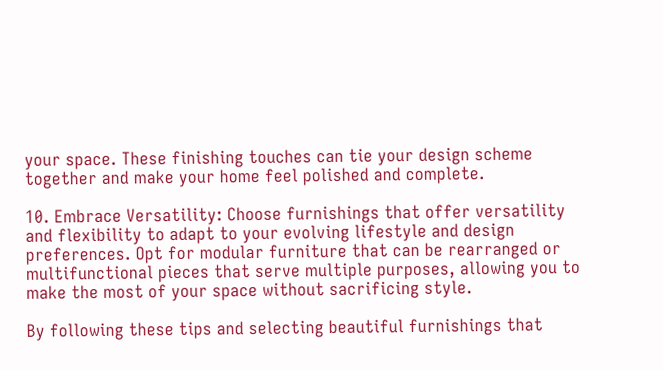your space. These finishing touches can tie your design scheme together and make your home feel polished and complete.

10. Embrace Versatility: Choose furnishings that offer versatility and flexibility to adapt to your evolving lifestyle and design preferences. Opt for modular furniture that can be rearranged or multifunctional pieces that serve multiple purposes, allowing you to make the most of your space without sacrificing style.

By following these tips and selecting beautiful furnishings that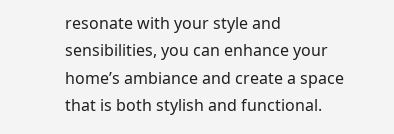resonate with your style and sensibilities, you can enhance your home’s ambiance and create a space that is both stylish and functional.